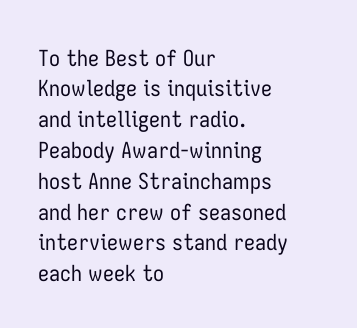To the Best of Our Knowledge is inquisitive and intelligent radio. Peabody Award-winning host Anne Strainchamps and her crew of seasoned interviewers stand ready each week to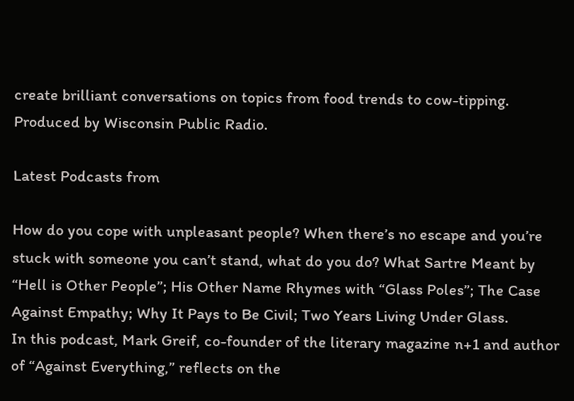create brilliant conversations on topics from food trends to cow-tipping. Produced by Wisconsin Public Radio.

Latest Podcasts from

How do you cope with unpleasant people? When there’s no escape and you’re stuck with someone you can’t stand, what do you do? What Sartre Meant by “Hell is Other People”; His Other Name Rhymes with “Glass Poles”; The Case Against Empathy; Why It Pays to Be Civil; Two Years Living Under Glass.
In this podcast, Mark Greif, co-founder of the literary magazine n+1 and author of “Against Everything,” reflects on the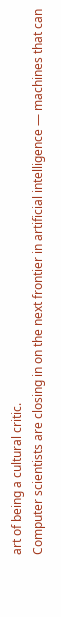art of being a cultural critic.
Computer scientists are closing in on the next frontier in artificial intelligence — machines that can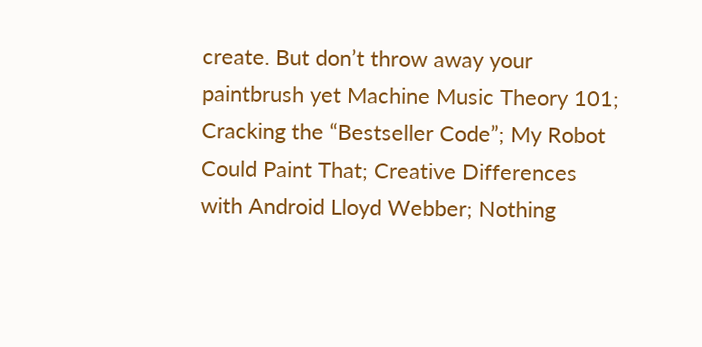create. But don’t throw away your paintbrush yet Machine Music Theory 101; Cracking the “Bestseller Code”; My Robot Could Paint That; Creative Differences with Android Lloyd Webber; Nothing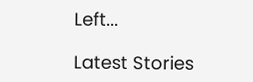Left...

Latest Stories